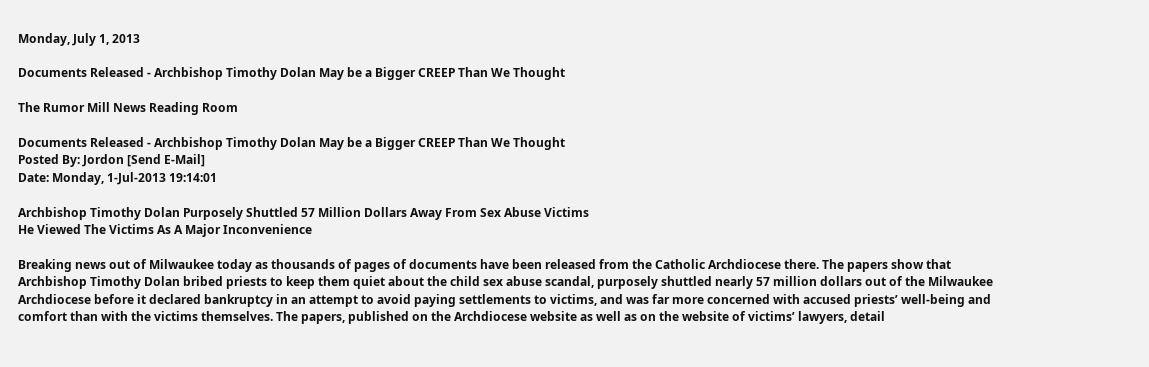Monday, July 1, 2013

Documents Released - Archbishop Timothy Dolan May be a Bigger CREEP Than We Thought

The Rumor Mill News Reading Room

Documents Released - Archbishop Timothy Dolan May be a Bigger CREEP Than We Thought
Posted By: Jordon [Send E-Mail]
Date: Monday, 1-Jul-2013 19:14:01

Archbishop Timothy Dolan Purposely Shuttled 57 Million Dollars Away From Sex Abuse Victims
He Viewed The Victims As A Major Inconvenience

Breaking news out of Milwaukee today as thousands of pages of documents have been released from the Catholic Archdiocese there. The papers show that Archbishop Timothy Dolan bribed priests to keep them quiet about the child sex abuse scandal, purposely shuttled nearly 57 million dollars out of the Milwaukee Archdiocese before it declared bankruptcy in an attempt to avoid paying settlements to victims, and was far more concerned with accused priests’ well-being and comfort than with the victims themselves. The papers, published on the Archdiocese website as well as on the website of victims’ lawyers, detail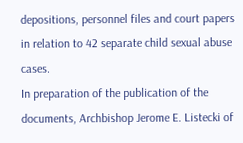depositions, personnel files and court papers in relation to 42 separate child sexual abuse cases.
In preparation of the publication of the documents, Archbishop Jerome E. Listecki of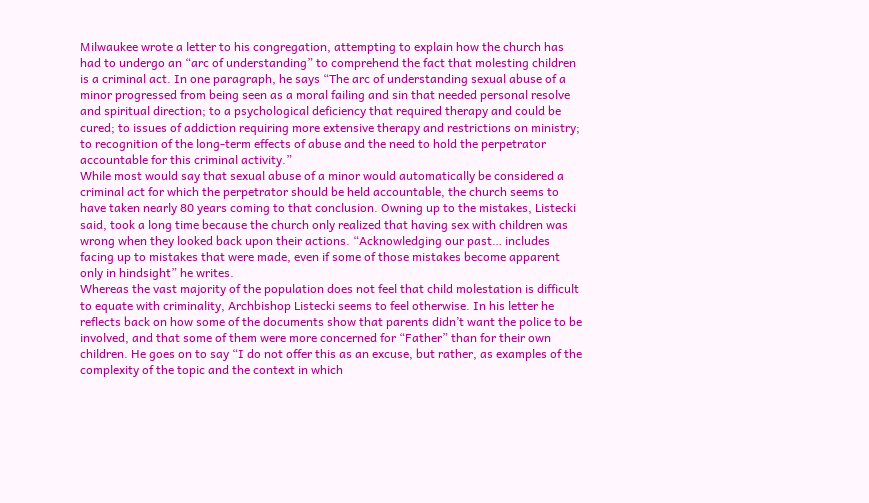Milwaukee wrote a letter to his congregation, attempting to explain how the church has had to undergo an “arc of understanding” to comprehend the fact that molesting children is a criminal act. In one paragraph, he says “The arc of understanding sexual abuse of a minor progressed from being seen as a moral failing and sin that needed personal resolve and spiritual direction; to a psychological deficiency that required therapy and could be cured; to issues of addiction requiring more extensive therapy and restrictions on ministry; to recognition of the long-term effects of abuse and the need to hold the perpetrator accountable for this criminal activity.”
While most would say that sexual abuse of a minor would automatically be considered a criminal act for which the perpetrator should be held accountable, the church seems to have taken nearly 80 years coming to that conclusion. Owning up to the mistakes, Listecki said, took a long time because the church only realized that having sex with children was wrong when they looked back upon their actions. “Acknowledging our past… includes facing up to mistakes that were made, even if some of those mistakes become apparent only in hindsight” he writes.
Whereas the vast majority of the population does not feel that child molestation is difficult to equate with criminality, Archbishop Listecki seems to feel otherwise. In his letter he reflects back on how some of the documents show that parents didn’t want the police to be involved, and that some of them were more concerned for “Father” than for their own children. He goes on to say “I do not offer this as an excuse, but rather, as examples of the complexity of the topic and the context in which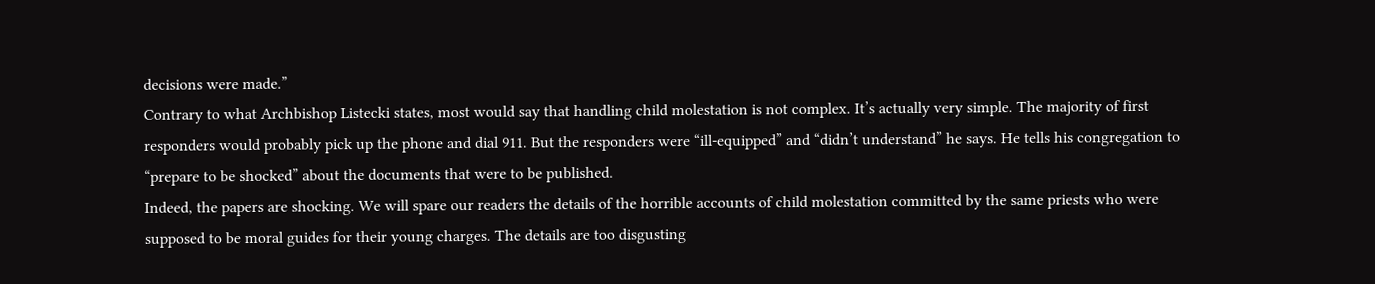decisions were made.”
Contrary to what Archbishop Listecki states, most would say that handling child molestation is not complex. It’s actually very simple. The majority of first responders would probably pick up the phone and dial 911. But the responders were “ill-equipped” and “didn’t understand” he says. He tells his congregation to “prepare to be shocked” about the documents that were to be published.
Indeed, the papers are shocking. We will spare our readers the details of the horrible accounts of child molestation committed by the same priests who were supposed to be moral guides for their young charges. The details are too disgusting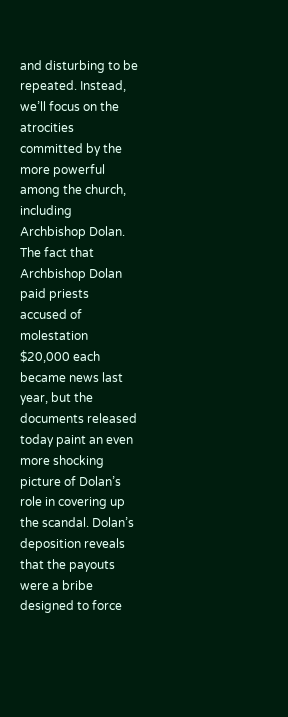and disturbing to be repeated. Instead, we’ll focus on the atrocities committed by the more powerful among the church, including Archbishop Dolan.
The fact that Archbishop Dolan paid priests accused of molestation $20,000 each became news last year, but the documents released today paint an even more shocking picture of Dolan’s role in covering up the scandal. Dolan’s deposition reveals that the payouts were a bribe designed to force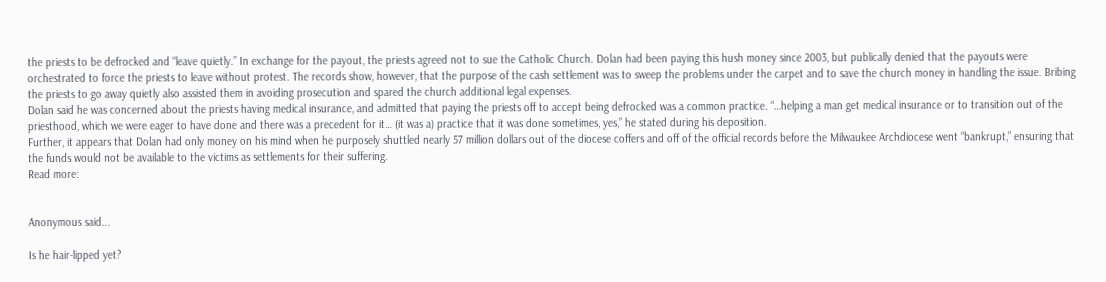the priests to be defrocked and “leave quietly.” In exchange for the payout, the priests agreed not to sue the Catholic Church. Dolan had been paying this hush money since 2003, but publically denied that the payouts were orchestrated to force the priests to leave without protest. The records show, however, that the purpose of the cash settlement was to sweep the problems under the carpet and to save the church money in handling the issue. Bribing the priests to go away quietly also assisted them in avoiding prosecution and spared the church additional legal expenses.
Dolan said he was concerned about the priests having medical insurance, and admitted that paying the priests off to accept being defrocked was a common practice. “…helping a man get medical insurance or to transition out of the priesthood, which we were eager to have done and there was a precedent for it… (it was a) practice that it was done sometimes, yes,” he stated during his deposition.
Further, it appears that Dolan had only money on his mind when he purposely shuttled nearly 57 million dollars out of the diocese coffers and off of the official records before the Milwaukee Archdiocese went “bankrupt,” ensuring that the funds would not be available to the victims as settlements for their suffering.
Read more:


Anonymous said...

Is he hair-lipped yet?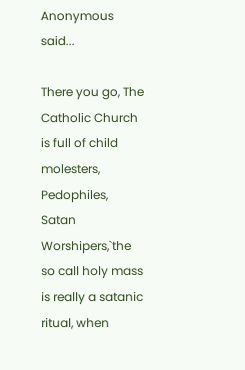Anonymous said...

There you go, The Catholic Church is full of child molesters, Pedophiles, Satan Worshipers,`the so call holy mass is really a satanic ritual, when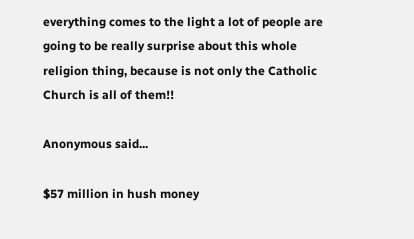everything comes to the light a lot of people are going to be really surprise about this whole religion thing, because is not only the Catholic Church is all of them!!

Anonymous said...

$57 million in hush money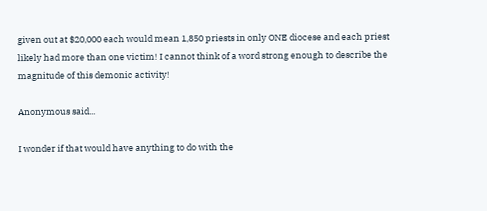given out at $20,000 each would mean 1,850 priests in only ONE diocese and each priest likely had more than one victim! I cannot think of a word strong enough to describe the magnitude of this demonic activity!

Anonymous said...

I wonder if that would have anything to do with the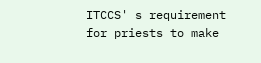ITCCS' s requirement for priests to make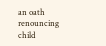an oath renouncing child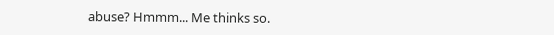abuse? Hmmm... Me thinks so.